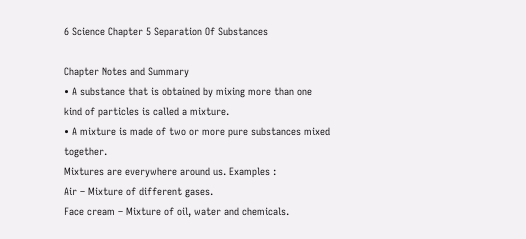6 Science Chapter 5 Separation Of Substances

Chapter Notes and Summary
• A substance that is obtained by mixing more than one kind of particles is called a mixture.
• A mixture is made of two or more pure substances mixed together.
Mixtures are everywhere around us. Examples :
Air – Mixture of different gases.
Face cream – Mixture of oil, water and chemicals.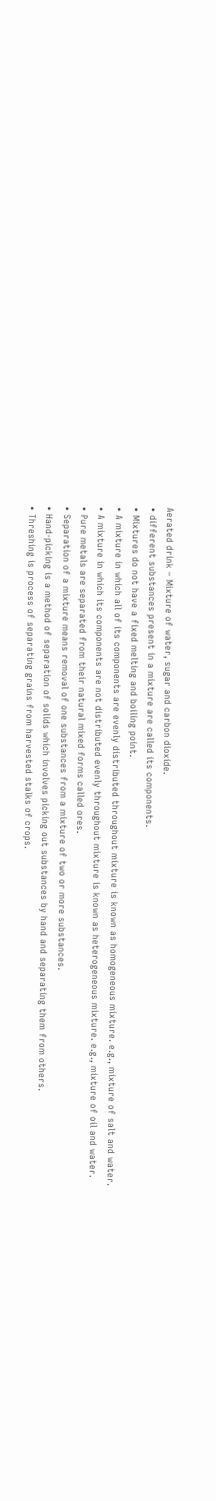Aerated drink – Mixture of water, sugar and carbon dioxide.
• different substances present in a mixture are called its components.
• Mixtures do not have a fixed melting and boiling point.
• A mixture in which all of its components are evenly distributed throughout mixture is known as homogeneous mixture. e.g., mixture of salt and water.
• A mixture in which its components are not distributed evenly throughout mixture is known as heterogeneous mixture. e.g., mixture of oil and water.
• Pure metals are separated from their natural mixed forms called ores.
• Separation of a mixture means removal of one substances from a mixture of two or more substances.
• Hand-picking is a method of separation of solids which involves picking out substances by hand and separating them from others.
• Threshing is process of separating grains from harvested stalks of crops.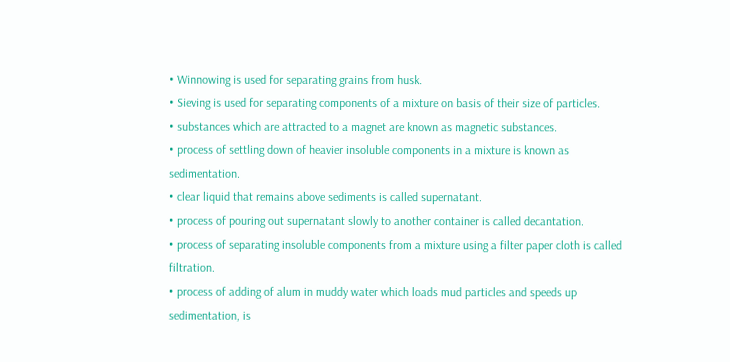• Winnowing is used for separating grains from husk.
• Sieving is used for separating components of a mixture on basis of their size of particles.
• substances which are attracted to a magnet are known as magnetic substances.
• process of settling down of heavier insoluble components in a mixture is known as sedimentation.
• clear liquid that remains above sediments is called supernatant.
• process of pouring out supernatant slowly to another container is called decantation.
• process of separating insoluble components from a mixture using a filter paper cloth is called filtration.
• process of adding of alum in muddy water which loads mud particles and speeds up sedimentation, is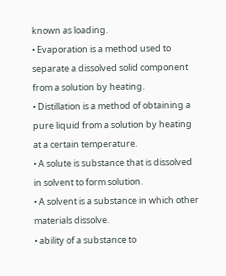known as loading.
• Evaporation is a method used to separate a dissolved solid component from a solution by heating.
• Distillation is a method of obtaining a pure liquid from a solution by heating at a certain temperature.
• A solute is substance that is dissolved in solvent to form solution.
• A solvent is a substance in which other materials dissolve.
• ability of a substance to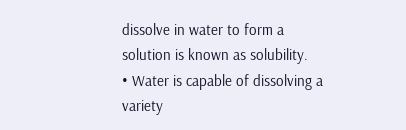dissolve in water to form a solution is known as solubility.
• Water is capable of dissolving a variety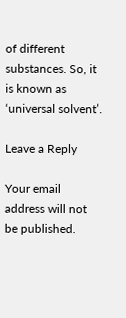of different substances. So, it is known as ‘universal solvent’.

Leave a Reply

Your email address will not be published.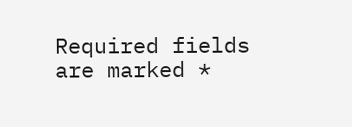Required fields are marked *